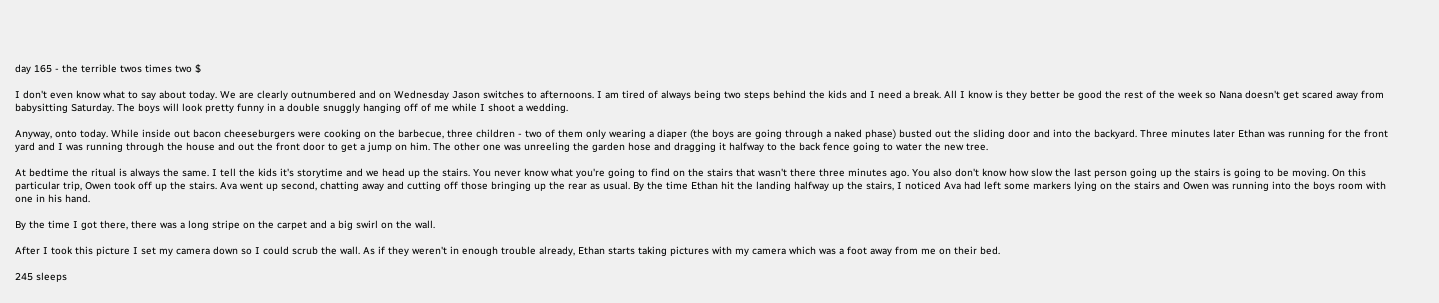day 165 - the terrible twos times two $

I don't even know what to say about today. We are clearly outnumbered and on Wednesday Jason switches to afternoons. I am tired of always being two steps behind the kids and I need a break. All I know is they better be good the rest of the week so Nana doesn't get scared away from babysitting Saturday. The boys will look pretty funny in a double snuggly hanging off of me while I shoot a wedding.

Anyway, onto today. While inside out bacon cheeseburgers were cooking on the barbecue, three children - two of them only wearing a diaper (the boys are going through a naked phase) busted out the sliding door and into the backyard. Three minutes later Ethan was running for the front yard and I was running through the house and out the front door to get a jump on him. The other one was unreeling the garden hose and dragging it halfway to the back fence going to water the new tree.

At bedtime the ritual is always the same. I tell the kids it's storytime and we head up the stairs. You never know what you're going to find on the stairs that wasn't there three minutes ago. You also don't know how slow the last person going up the stairs is going to be moving. On this particular trip, Owen took off up the stairs. Ava went up second, chatting away and cutting off those bringing up the rear as usual. By the time Ethan hit the landing halfway up the stairs, I noticed Ava had left some markers lying on the stairs and Owen was running into the boys room with one in his hand.

By the time I got there, there was a long stripe on the carpet and a big swirl on the wall.

After I took this picture I set my camera down so I could scrub the wall. As if they weren't in enough trouble already, Ethan starts taking pictures with my camera which was a foot away from me on their bed.

245 sleeps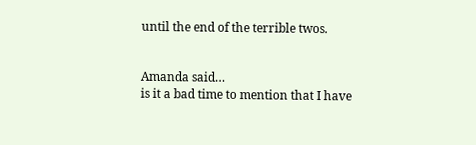until the end of the terrible twos.


Amanda said…
is it a bad time to mention that I have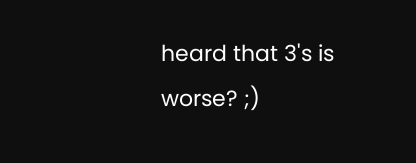heard that 3's is worse? ;)